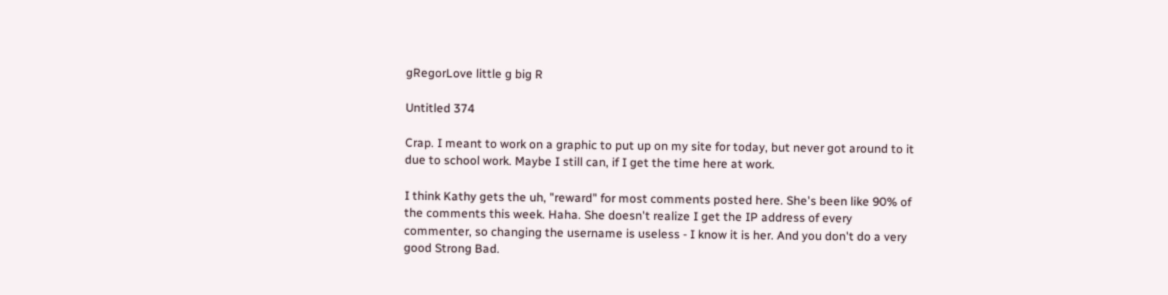gRegorLove little g big R

Untitled 374

Crap. I meant to work on a graphic to put up on my site for today, but never got around to it due to school work. Maybe I still can, if I get the time here at work.

I think Kathy gets the uh, "reward" for most comments posted here. She's been like 90% of the comments this week. Haha. She doesn't realize I get the IP address of every commenter, so changing the username is useless - I know it is her. And you don't do a very good Strong Bad.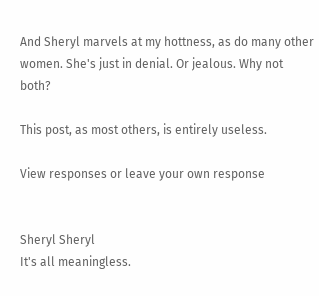And Sheryl marvels at my hottness, as do many other women. She's just in denial. Or jealous. Why not both?

This post, as most others, is entirely useless.

View responses or leave your own response


Sheryl Sheryl
It's all meaningless.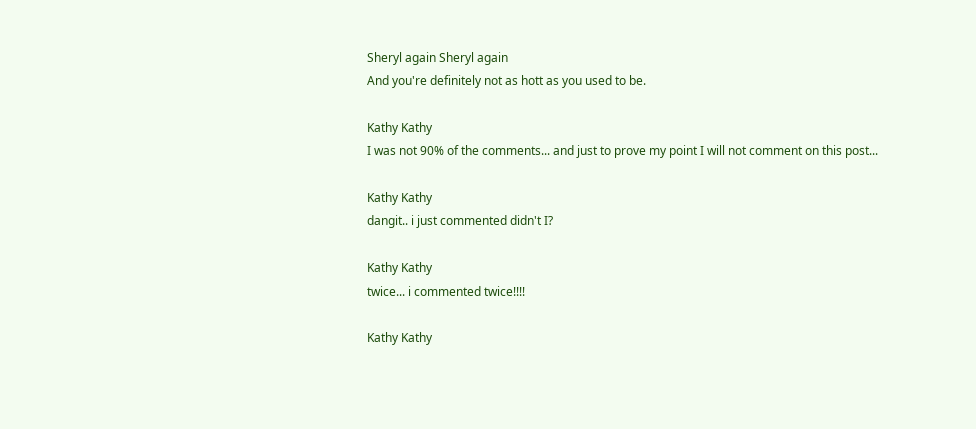Sheryl again Sheryl again
And you're definitely not as hott as you used to be.

Kathy Kathy
I was not 90% of the comments... and just to prove my point I will not comment on this post...

Kathy Kathy
dangit.. i just commented didn't I?

Kathy Kathy
twice... i commented twice!!!!

Kathy Kathy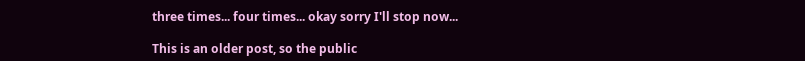three times... four times... okay sorry I'll stop now...

This is an older post, so the public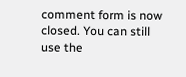comment form is now closed. You can still use the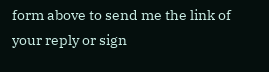form above to send me the link of your reply or sign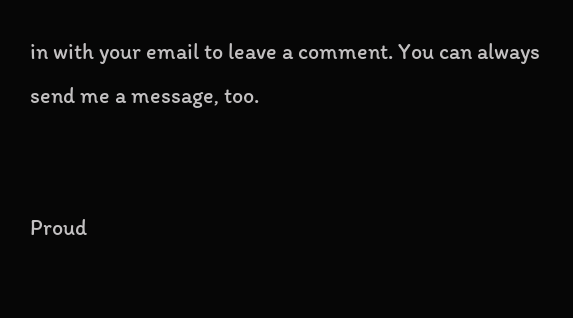in with your email to leave a comment. You can always send me a message, too.


Proud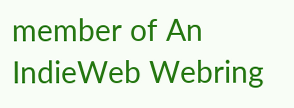member of An IndieWeb Webring